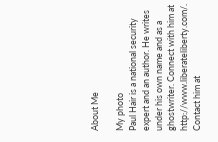About Me

My photo
Paul Hair is a national security expert and an author. He writes under his own name and as a ghostwriter. Connect with him at http://www.liberateliberty.com/. Contact him at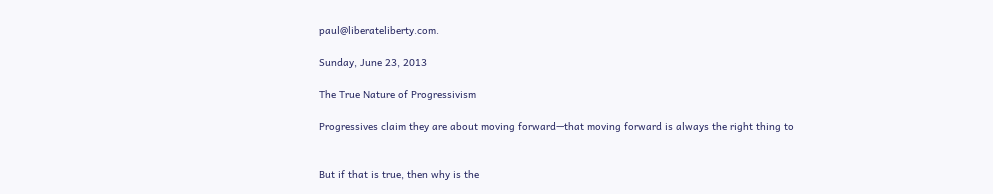paul@liberateliberty.com.

Sunday, June 23, 2013

The True Nature of Progressivism

Progressives claim they are about moving forward—that moving forward is always the right thing to


But if that is true, then why is the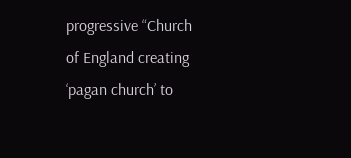progressive “Church of England creating ‘pagan church’ to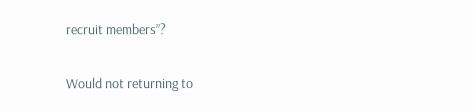recruit members”?

Would not returning to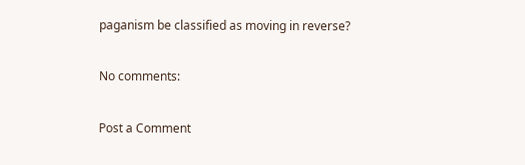paganism be classified as moving in reverse?

No comments:

Post a Comment